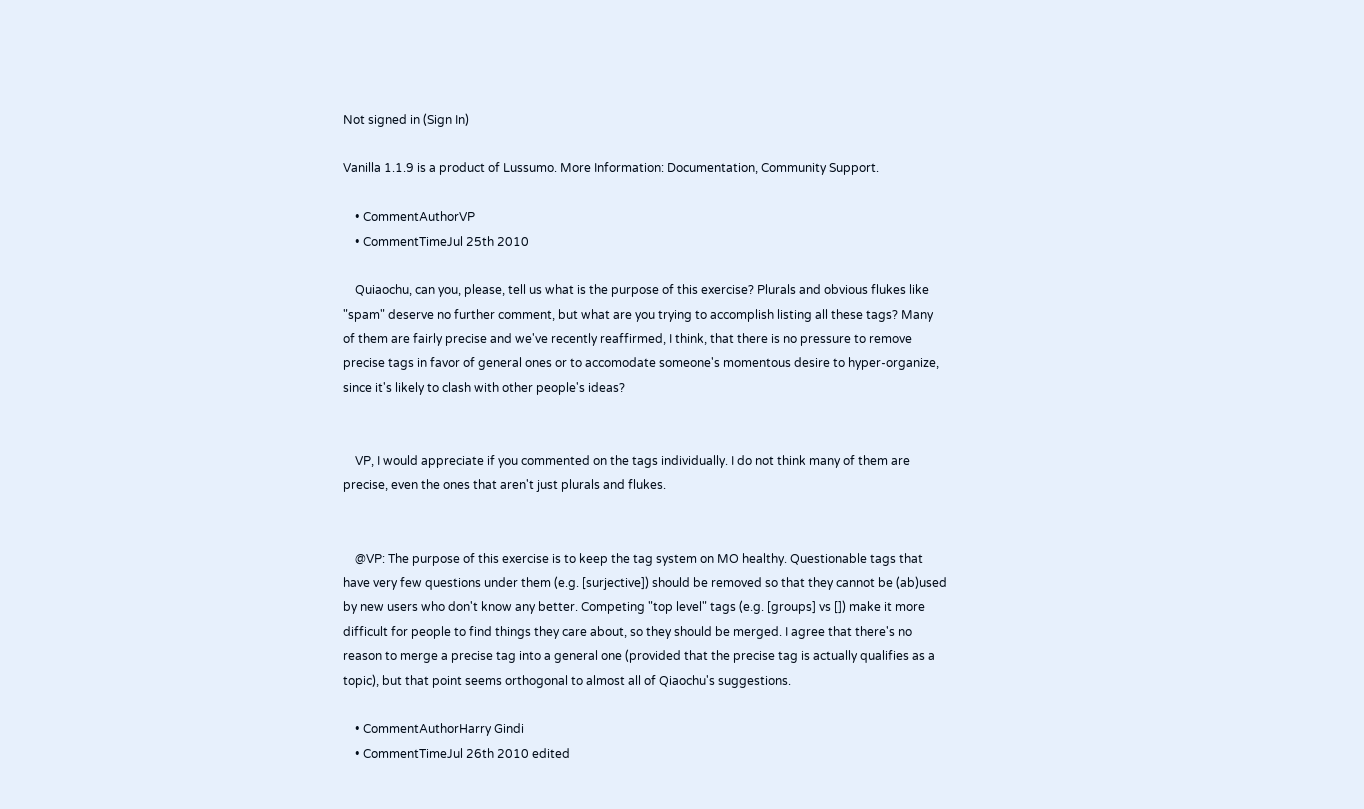Not signed in (Sign In)

Vanilla 1.1.9 is a product of Lussumo. More Information: Documentation, Community Support.

    • CommentAuthorVP
    • CommentTimeJul 25th 2010

    Quiaochu, can you, please, tell us what is the purpose of this exercise? Plurals and obvious flukes like "spam" deserve no further comment, but what are you trying to accomplish listing all these tags? Many of them are fairly precise and we've recently reaffirmed, I think, that there is no pressure to remove precise tags in favor of general ones or to accomodate someone's momentous desire to hyper-organize, since it's likely to clash with other people's ideas?


    VP, I would appreciate if you commented on the tags individually. I do not think many of them are precise, even the ones that aren't just plurals and flukes.


    @VP: The purpose of this exercise is to keep the tag system on MO healthy. Questionable tags that have very few questions under them (e.g. [surjective]) should be removed so that they cannot be (ab)used by new users who don't know any better. Competing "top level" tags (e.g. [groups] vs []) make it more difficult for people to find things they care about, so they should be merged. I agree that there's no reason to merge a precise tag into a general one (provided that the precise tag is actually qualifies as a topic), but that point seems orthogonal to almost all of Qiaochu's suggestions.

    • CommentAuthorHarry Gindi
    • CommentTimeJul 26th 2010 edited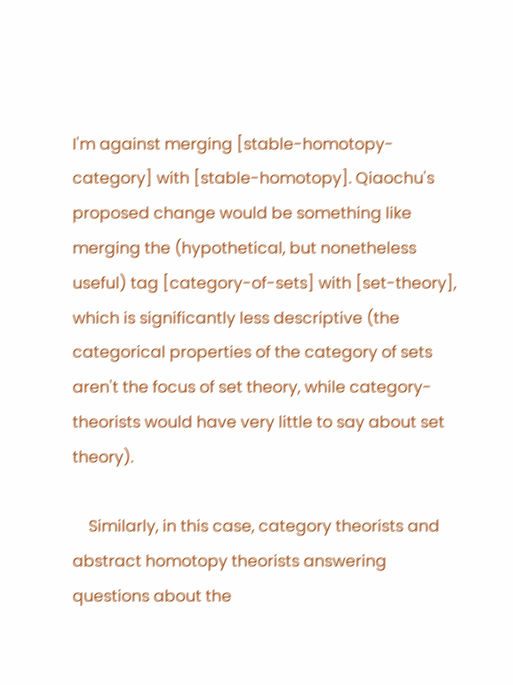I'm against merging [stable-homotopy-category] with [stable-homotopy]. Qiaochu's proposed change would be something like merging the (hypothetical, but nonetheless useful) tag [category-of-sets] with [set-theory], which is significantly less descriptive (the categorical properties of the category of sets aren't the focus of set theory, while category-theorists would have very little to say about set theory).

    Similarly, in this case, category theorists and abstract homotopy theorists answering questions about the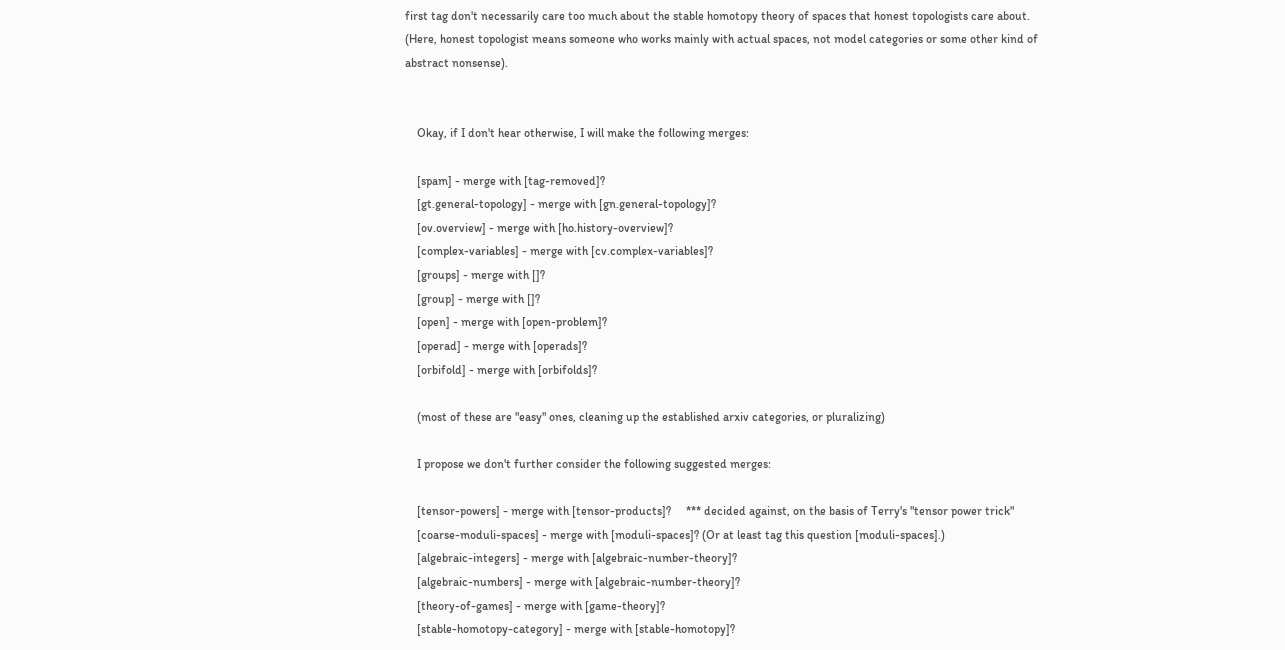first tag don't necessarily care too much about the stable homotopy theory of spaces that honest topologists care about. (Here, honest topologist means someone who works mainly with actual spaces, not model categories or some other kind of abstract nonsense).


    Okay, if I don't hear otherwise, I will make the following merges:

    [spam] - merge with [tag-removed]?
    [gt.general-topology] - merge with [gn.general-topology]?
    [ov.overview] - merge with [ho.history-overview]?
    [complex-variables] - merge with [cv.complex-variables]?
    [groups] - merge with []?
    [group] - merge with []?
    [open] - merge with [open-problem]?
    [operad] - merge with [operads]?
    [orbifold] - merge with [orbifolds]?

    (most of these are "easy" ones, cleaning up the established arxiv categories, or pluralizing)

    I propose we don't further consider the following suggested merges:

    [tensor-powers] - merge with [tensor-products]?     *** decided against, on the basis of Terry's "tensor power trick"
    [coarse-moduli-spaces] - merge with [moduli-spaces]? (Or at least tag this question [moduli-spaces].)
    [algebraic-integers] - merge with [algebraic-number-theory]?
    [algebraic-numbers] - merge with [algebraic-number-theory]?
    [theory-of-games] - merge with [game-theory]?
    [stable-homotopy-category] - merge with [stable-homotopy]?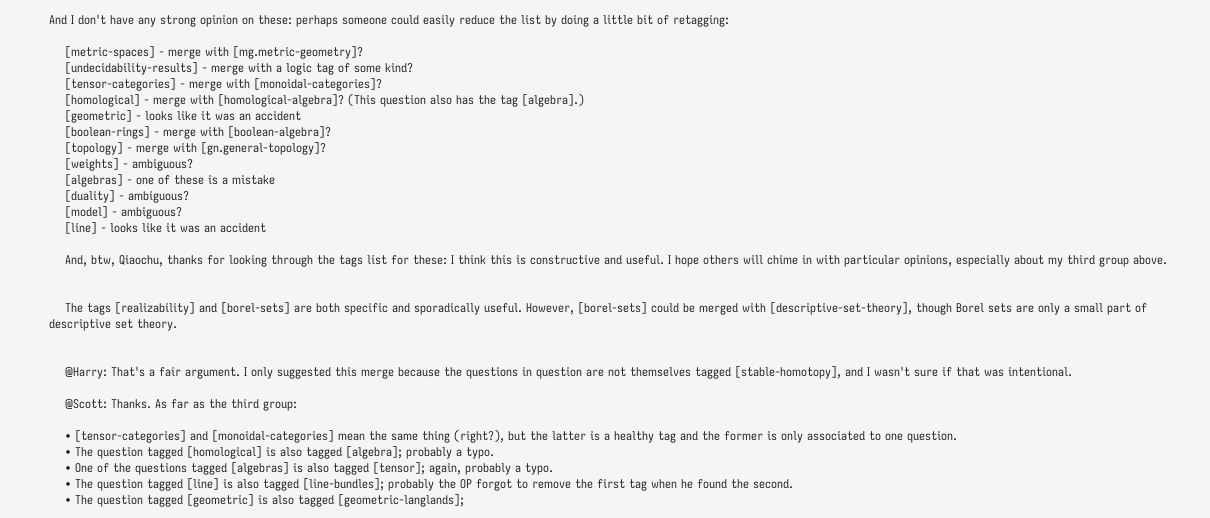And I don't have any strong opinion on these: perhaps someone could easily reduce the list by doing a little bit of retagging:

    [metric-spaces] - merge with [mg.metric-geometry]?
    [undecidability-results] - merge with a logic tag of some kind?
    [tensor-categories] - merge with [monoidal-categories]?
    [homological] - merge with [homological-algebra]? (This question also has the tag [algebra].)
    [geometric] - looks like it was an accident
    [boolean-rings] - merge with [boolean-algebra]?
    [topology] - merge with [gn.general-topology]?
    [weights] - ambiguous?
    [algebras] - one of these is a mistake
    [duality] - ambiguous?
    [model] - ambiguous?
    [line] - looks like it was an accident

    And, btw, Qiaochu, thanks for looking through the tags list for these: I think this is constructive and useful. I hope others will chime in with particular opinions, especially about my third group above.


    The tags [realizability] and [borel-sets] are both specific and sporadically useful. However, [borel-sets] could be merged with [descriptive-set-theory], though Borel sets are only a small part of descriptive set theory.


    @Harry: That's a fair argument. I only suggested this merge because the questions in question are not themselves tagged [stable-homotopy], and I wasn't sure if that was intentional.

    @Scott: Thanks. As far as the third group:

    • [tensor-categories] and [monoidal-categories] mean the same thing (right?), but the latter is a healthy tag and the former is only associated to one question.
    • The question tagged [homological] is also tagged [algebra]; probably a typo.
    • One of the questions tagged [algebras] is also tagged [tensor]; again, probably a typo.
    • The question tagged [line] is also tagged [line-bundles]; probably the OP forgot to remove the first tag when he found the second.
    • The question tagged [geometric] is also tagged [geometric-langlands];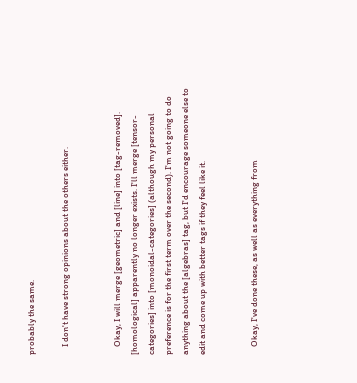probably the same.

    I don't have strong opinions about the others either.


    Okay, I will merge [geometric] and [line] into [tag-removed]. [homological] apparently no longer exists. I'll merge [tensor-categories] into [monoidal-categories] (although my personal preference is for the first term over the second). I'm not going to do anything about the [algebras] tag, but I'd encourage someone else to edit and come up with better tags if they feel like it.


    Okay, I've done these, as well as everything from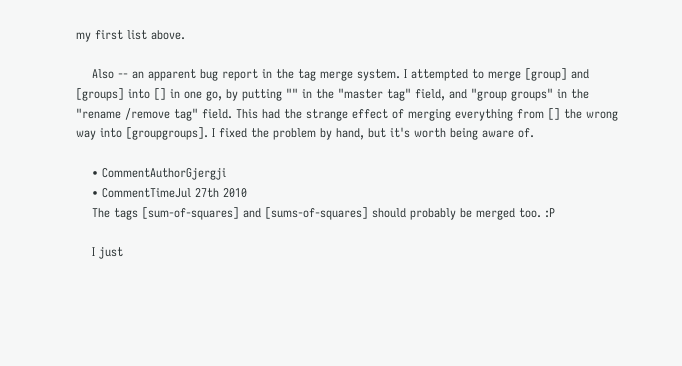my first list above.

    Also -- an apparent bug report in the tag merge system. I attempted to merge [group] and [groups] into [] in one go, by putting "" in the "master tag" field, and "group groups" in the "rename /remove tag" field. This had the strange effect of merging everything from [] the wrong way into [groupgroups]. I fixed the problem by hand, but it's worth being aware of.

    • CommentAuthorGjergji
    • CommentTimeJul 27th 2010
    The tags [sum-of-squares] and [sums-of-squares] should probably be merged too. :P

    I just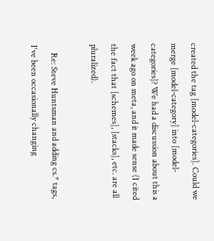created the tag [model-categories]. Could we merge [model-category] into [model-categories]? We had a discussion about this a week ago on meta, and it made sense (I cited the fact that [schemes], [stacks], etc. are all pluralized).

    Re: Steve Huntsman and adding cs.* tags, I've been occasionally changing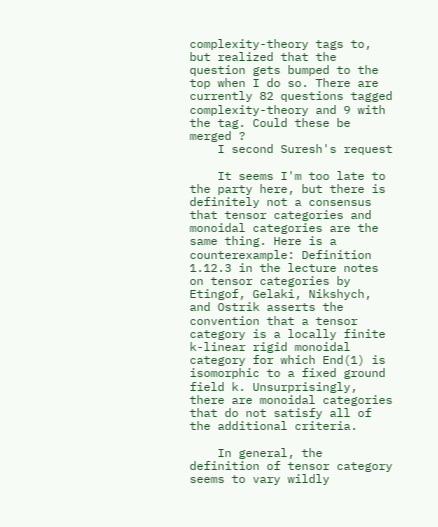complexity-theory tags to, but realized that the question gets bumped to the top when I do so. There are currently 82 questions tagged complexity-theory and 9 with the tag. Could these be merged ?
    I second Suresh's request

    It seems I'm too late to the party here, but there is definitely not a consensus that tensor categories and monoidal categories are the same thing. Here is a counterexample: Definition 1.12.3 in the lecture notes on tensor categories by Etingof, Gelaki, Nikshych, and Ostrik asserts the convention that a tensor category is a locally finite k-linear rigid monoidal category for which End(1) is isomorphic to a fixed ground field k. Unsurprisingly, there are monoidal categories that do not satisfy all of the additional criteria.

    In general, the definition of tensor category seems to vary wildly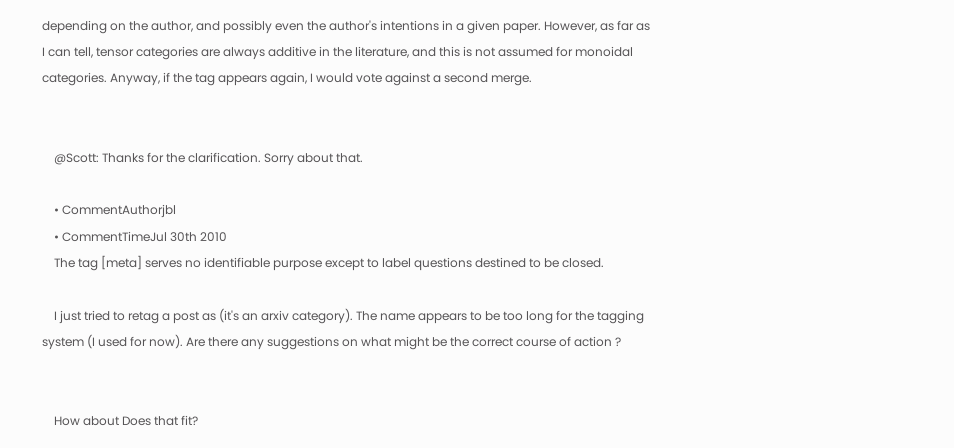depending on the author, and possibly even the author's intentions in a given paper. However, as far as I can tell, tensor categories are always additive in the literature, and this is not assumed for monoidal categories. Anyway, if the tag appears again, I would vote against a second merge.


    @Scott: Thanks for the clarification. Sorry about that.

    • CommentAuthorjbl
    • CommentTimeJul 30th 2010
    The tag [meta] serves no identifiable purpose except to label questions destined to be closed.

    I just tried to retag a post as (it's an arxiv category). The name appears to be too long for the tagging system (I used for now). Are there any suggestions on what might be the correct course of action ?


    How about Does that fit?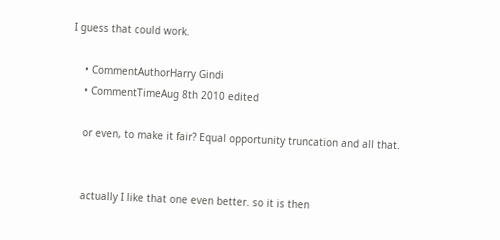I guess that could work.

    • CommentAuthorHarry Gindi
    • CommentTimeAug 8th 2010 edited

    or even, to make it fair? Equal opportunity truncation and all that.


    actually I like that one even better. so it is then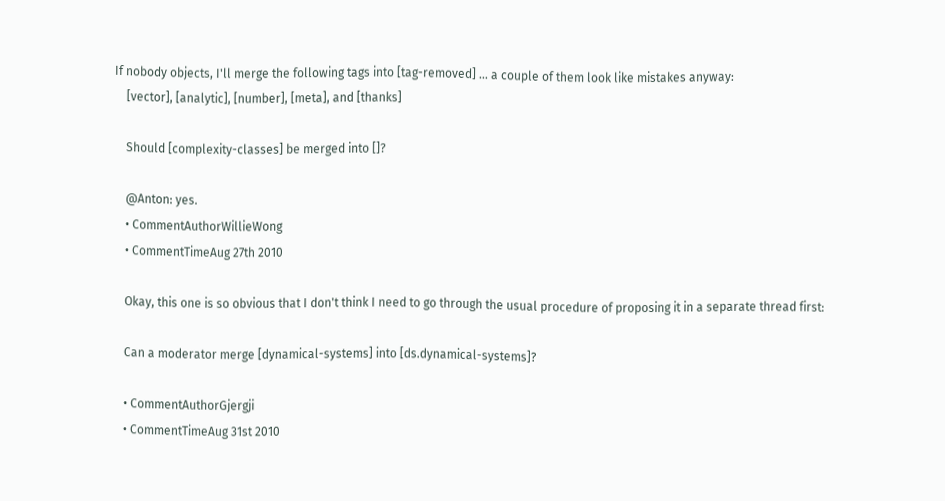If nobody objects, I'll merge the following tags into [tag-removed] ... a couple of them look like mistakes anyway:
    [vector], [analytic], [number], [meta], and [thanks]

    Should [complexity-classes] be merged into []?

    @Anton: yes.
    • CommentAuthorWillieWong
    • CommentTimeAug 27th 2010

    Okay, this one is so obvious that I don't think I need to go through the usual procedure of proposing it in a separate thread first:

    Can a moderator merge [dynamical-systems] into [ds.dynamical-systems]?

    • CommentAuthorGjergji
    • CommentTimeAug 31st 2010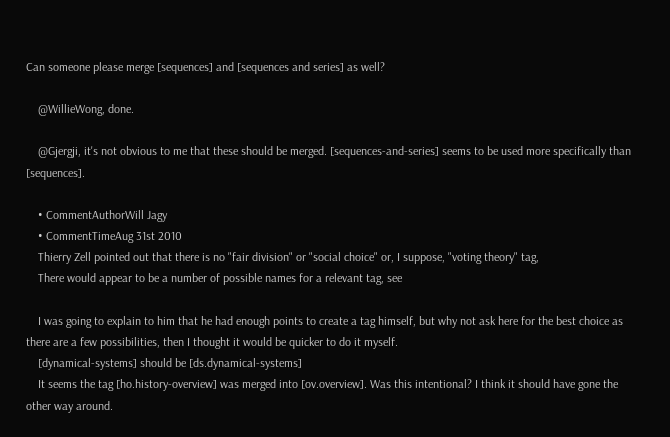Can someone please merge [sequences] and [sequences and series] as well?

    @WillieWong, done.

    @Gjergji, it's not obvious to me that these should be merged. [sequences-and-series] seems to be used more specifically than [sequences].

    • CommentAuthorWill Jagy
    • CommentTimeAug 31st 2010
    Thierry Zell pointed out that there is no "fair division" or "social choice" or, I suppose, "voting theory" tag,
    There would appear to be a number of possible names for a relevant tag, see

    I was going to explain to him that he had enough points to create a tag himself, but why not ask here for the best choice as there are a few possibilities, then I thought it would be quicker to do it myself.
    [dynamical-systems] should be [ds.dynamical-systems]
    It seems the tag [ho.history-overview] was merged into [ov.overview]. Was this intentional? I think it should have gone the other way around.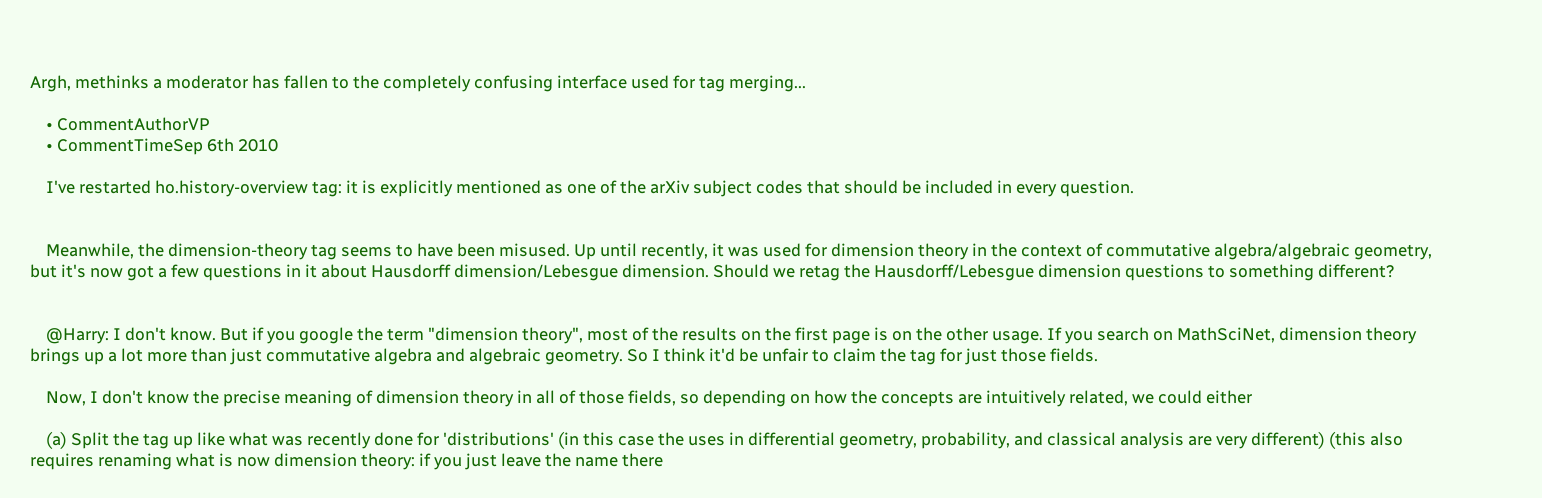Argh, methinks a moderator has fallen to the completely confusing interface used for tag merging...

    • CommentAuthorVP
    • CommentTimeSep 6th 2010

    I've restarted ho.history-overview tag: it is explicitly mentioned as one of the arXiv subject codes that should be included in every question.


    Meanwhile, the dimension-theory tag seems to have been misused. Up until recently, it was used for dimension theory in the context of commutative algebra/algebraic geometry, but it's now got a few questions in it about Hausdorff dimension/Lebesgue dimension. Should we retag the Hausdorff/Lebesgue dimension questions to something different?


    @Harry: I don't know. But if you google the term "dimension theory", most of the results on the first page is on the other usage. If you search on MathSciNet, dimension theory brings up a lot more than just commutative algebra and algebraic geometry. So I think it'd be unfair to claim the tag for just those fields.

    Now, I don't know the precise meaning of dimension theory in all of those fields, so depending on how the concepts are intuitively related, we could either

    (a) Split the tag up like what was recently done for 'distributions' (in this case the uses in differential geometry, probability, and classical analysis are very different) (this also requires renaming what is now dimension theory: if you just leave the name there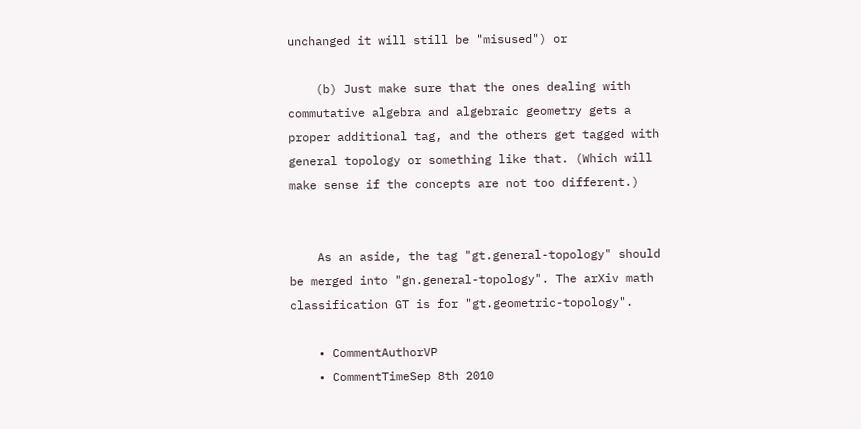unchanged it will still be "misused") or

    (b) Just make sure that the ones dealing with commutative algebra and algebraic geometry gets a proper additional tag, and the others get tagged with general topology or something like that. (Which will make sense if the concepts are not too different.)


    As an aside, the tag "gt.general-topology" should be merged into "gn.general-topology". The arXiv math classification GT is for "gt.geometric-topology".

    • CommentAuthorVP
    • CommentTimeSep 8th 2010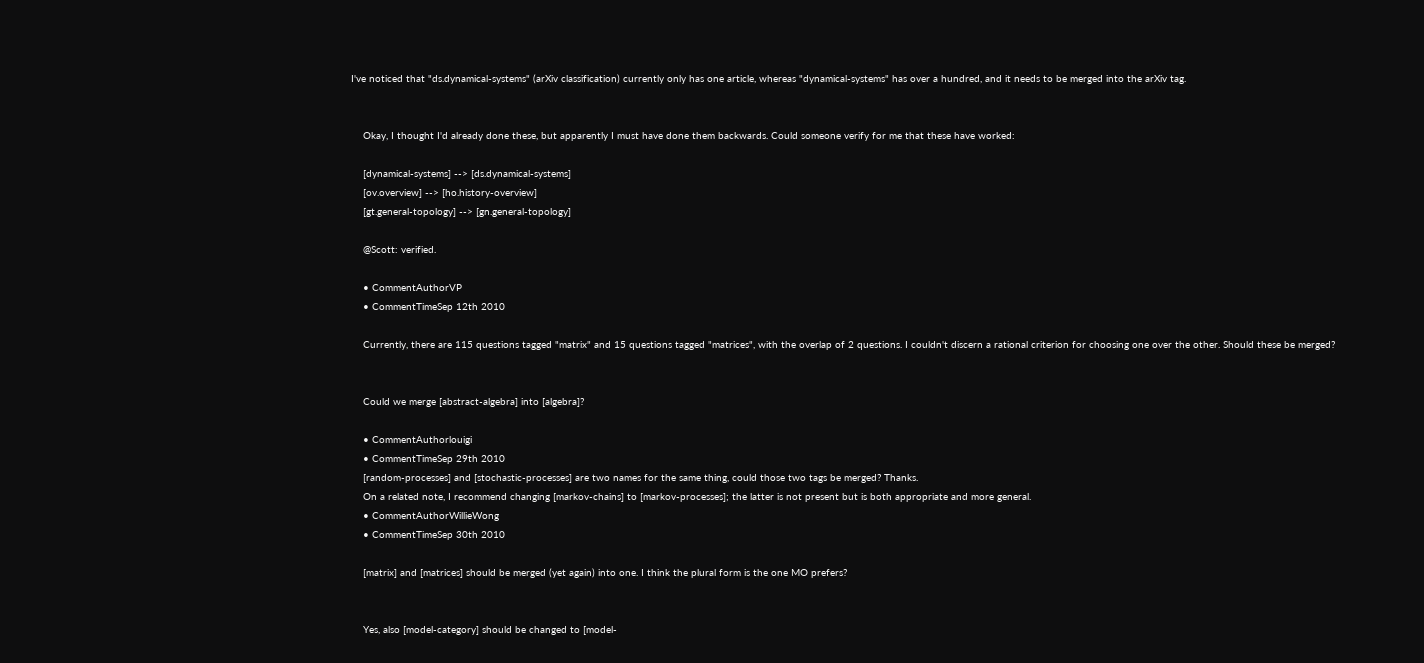I've noticed that "ds.dynamical-systems" (arXiv classification) currently only has one article, whereas "dynamical-systems" has over a hundred, and it needs to be merged into the arXiv tag.


    Okay, I thought I'd already done these, but apparently I must have done them backwards. Could someone verify for me that these have worked:

    [dynamical-systems] --> [ds.dynamical-systems]
    [ov.overview] --> [ho.history-overview]
    [gt.general-topology] --> [gn.general-topology]

    @Scott: verified.

    • CommentAuthorVP
    • CommentTimeSep 12th 2010

    Currently, there are 115 questions tagged "matrix" and 15 questions tagged "matrices", with the overlap of 2 questions. I couldn't discern a rational criterion for choosing one over the other. Should these be merged?


    Could we merge [abstract-algebra] into [algebra]?

    • CommentAuthorlouigi
    • CommentTimeSep 29th 2010
    [random-processes] and [stochastic-processes] are two names for the same thing, could those two tags be merged? Thanks.
    On a related note, I recommend changing [markov-chains] to [markov-processes]; the latter is not present but is both appropriate and more general.
    • CommentAuthorWillieWong
    • CommentTimeSep 30th 2010

    [matrix] and [matrices] should be merged (yet again) into one. I think the plural form is the one MO prefers?


    Yes, also [model-category] should be changed to [model-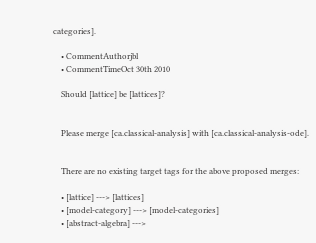categories].

    • CommentAuthorjbl
    • CommentTimeOct 30th 2010

    Should [lattice] be [lattices]?


    Please merge [ca.classical-analysis] with [ca.classical-analysis-ode].


    There are no existing target tags for the above proposed merges:

    • [lattice] ---> [lattices]
    • [model-category] ---> [model-categories]
    • [abstract-algebra] --->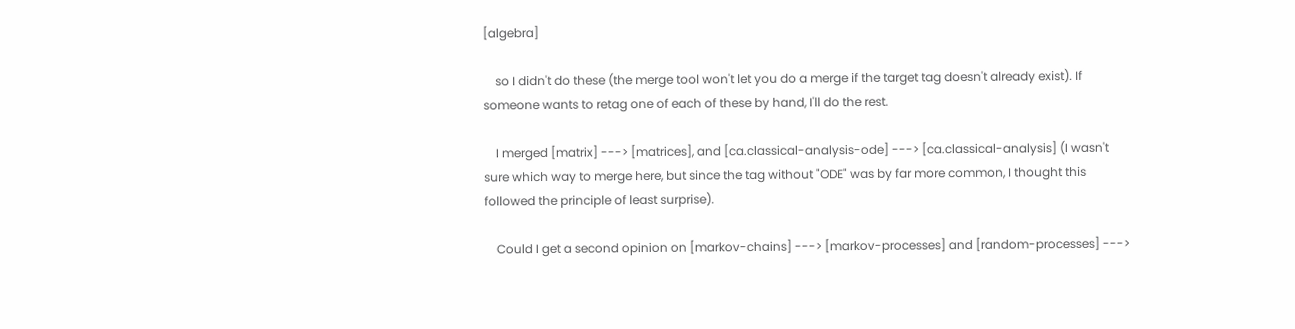[algebra]

    so I didn't do these (the merge tool won't let you do a merge if the target tag doesn't already exist). If someone wants to retag one of each of these by hand, I'll do the rest.

    I merged [matrix] ---> [matrices], and [ca.classical-analysis-ode] ---> [ca.classical-analysis] (I wasn't sure which way to merge here, but since the tag without "ODE" was by far more common, I thought this followed the principle of least surprise).

    Could I get a second opinion on [markov-chains] ---> [markov-processes] and [random-processes] --->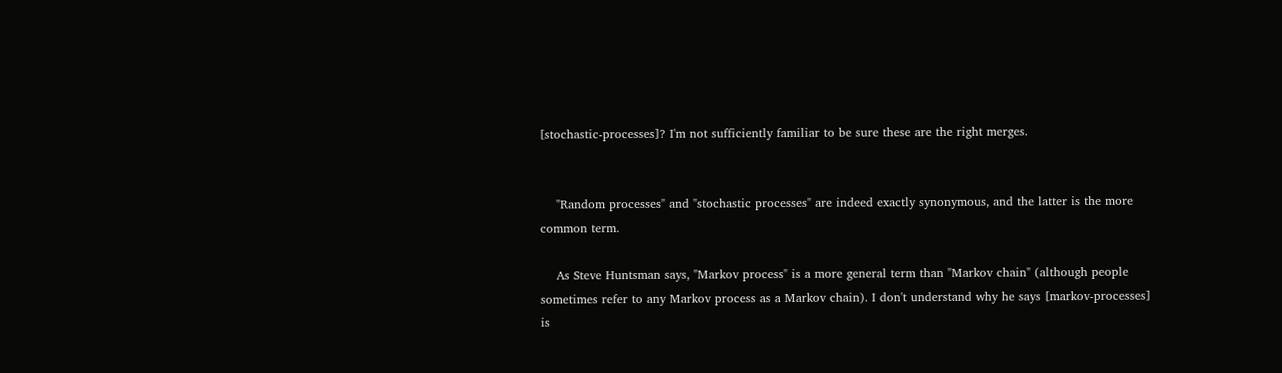[stochastic-processes]? I'm not sufficiently familiar to be sure these are the right merges.


    "Random processes" and "stochastic processes" are indeed exactly synonymous, and the latter is the more common term.

    As Steve Huntsman says, "Markov process" is a more general term than "Markov chain" (although people sometimes refer to any Markov process as a Markov chain). I don't understand why he says [markov-processes] is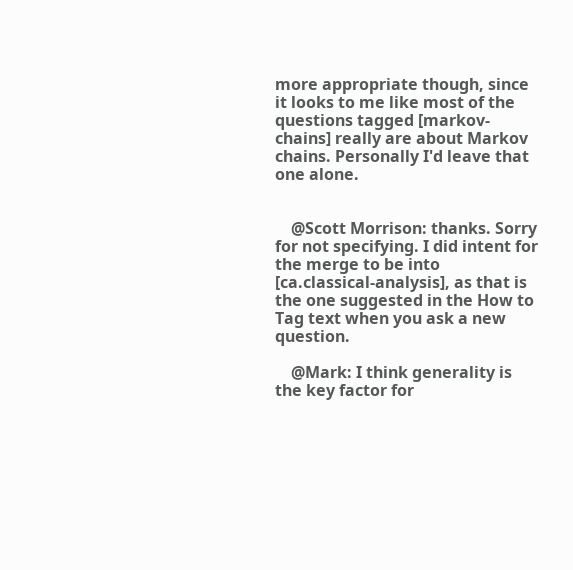more appropriate though, since it looks to me like most of the questions tagged [markov-chains] really are about Markov chains. Personally I'd leave that one alone.


    @Scott Morrison: thanks. Sorry for not specifying. I did intent for the merge to be into [ca.classical-analysis], as that is the one suggested in the How to Tag text when you ask a new question.

    @Mark: I think generality is the key factor for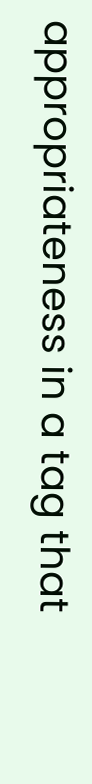appropriateness in a tag that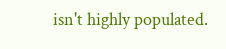isn't highly populated.